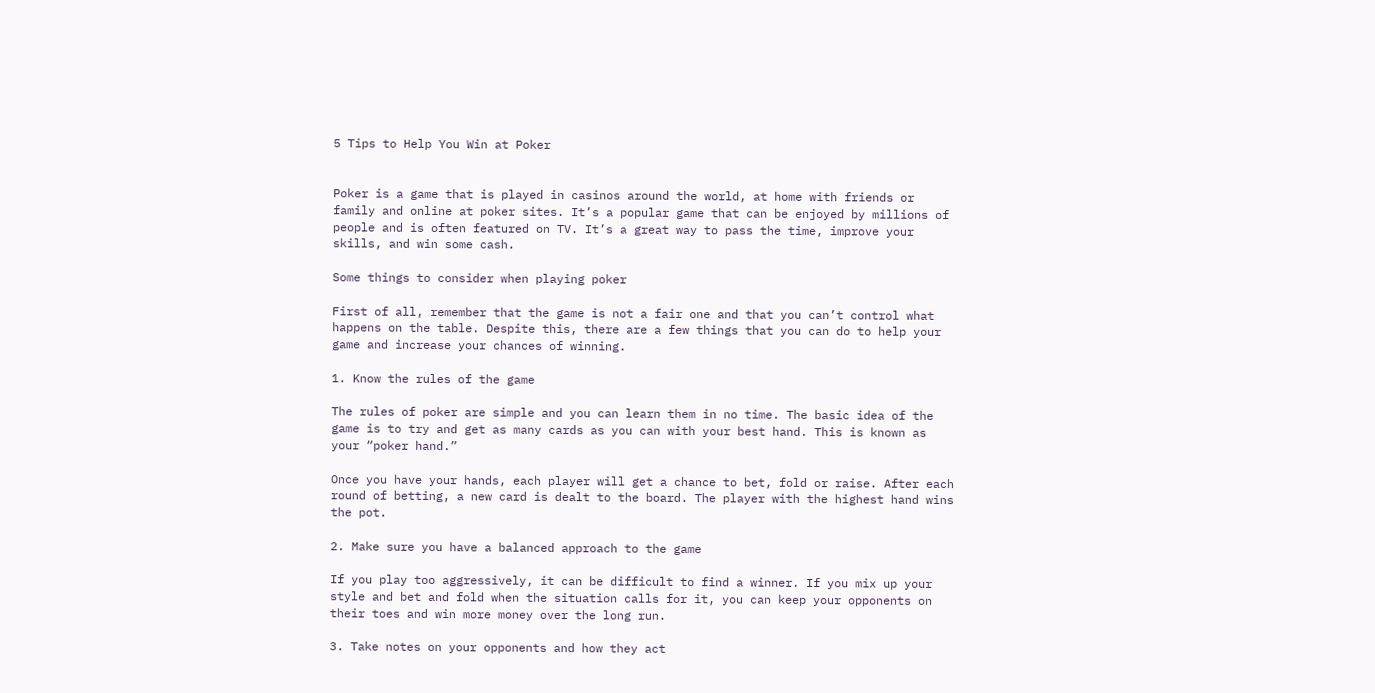5 Tips to Help You Win at Poker


Poker is a game that is played in casinos around the world, at home with friends or family and online at poker sites. It’s a popular game that can be enjoyed by millions of people and is often featured on TV. It’s a great way to pass the time, improve your skills, and win some cash.

Some things to consider when playing poker

First of all, remember that the game is not a fair one and that you can’t control what happens on the table. Despite this, there are a few things that you can do to help your game and increase your chances of winning.

1. Know the rules of the game

The rules of poker are simple and you can learn them in no time. The basic idea of the game is to try and get as many cards as you can with your best hand. This is known as your “poker hand.”

Once you have your hands, each player will get a chance to bet, fold or raise. After each round of betting, a new card is dealt to the board. The player with the highest hand wins the pot.

2. Make sure you have a balanced approach to the game

If you play too aggressively, it can be difficult to find a winner. If you mix up your style and bet and fold when the situation calls for it, you can keep your opponents on their toes and win more money over the long run.

3. Take notes on your opponents and how they act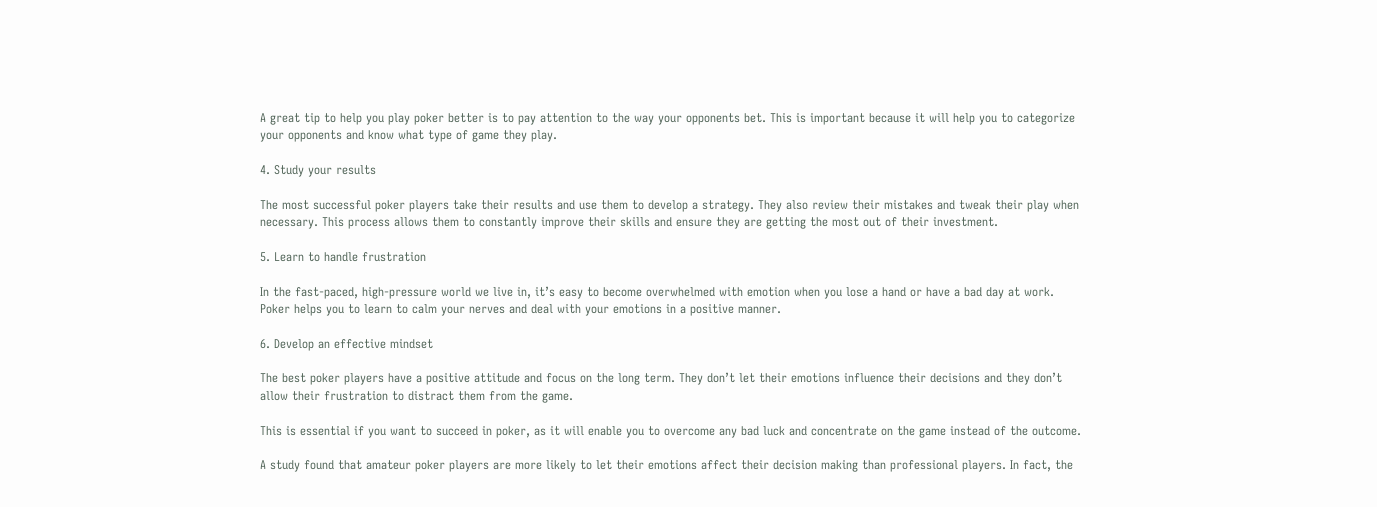A great tip to help you play poker better is to pay attention to the way your opponents bet. This is important because it will help you to categorize your opponents and know what type of game they play.

4. Study your results

The most successful poker players take their results and use them to develop a strategy. They also review their mistakes and tweak their play when necessary. This process allows them to constantly improve their skills and ensure they are getting the most out of their investment.

5. Learn to handle frustration

In the fast-paced, high-pressure world we live in, it’s easy to become overwhelmed with emotion when you lose a hand or have a bad day at work. Poker helps you to learn to calm your nerves and deal with your emotions in a positive manner.

6. Develop an effective mindset

The best poker players have a positive attitude and focus on the long term. They don’t let their emotions influence their decisions and they don’t allow their frustration to distract them from the game.

This is essential if you want to succeed in poker, as it will enable you to overcome any bad luck and concentrate on the game instead of the outcome.

A study found that amateur poker players are more likely to let their emotions affect their decision making than professional players. In fact, the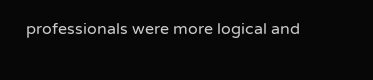professionals were more logical and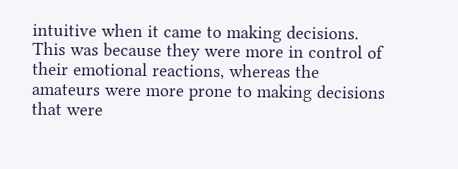intuitive when it came to making decisions. This was because they were more in control of their emotional reactions, whereas the amateurs were more prone to making decisions that were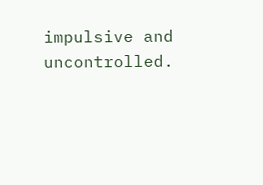impulsive and uncontrolled.